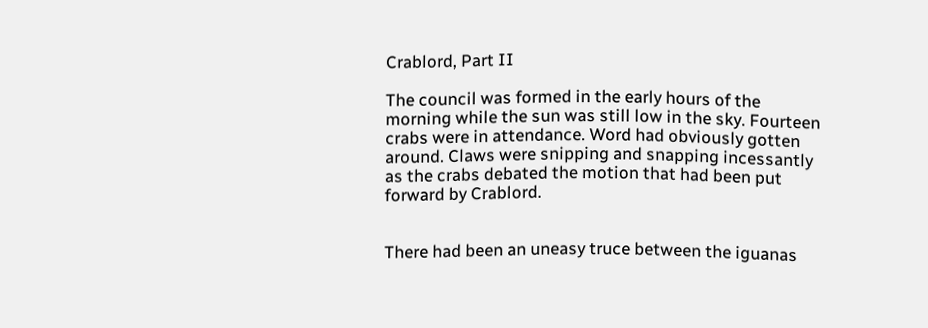Crablord, Part II

The council was formed in the early hours of the morning while the sun was still low in the sky. Fourteen crabs were in attendance. Word had obviously gotten around. Claws were snipping and snapping incessantly as the crabs debated the motion that had been put forward by Crablord.


There had been an uneasy truce between the iguanas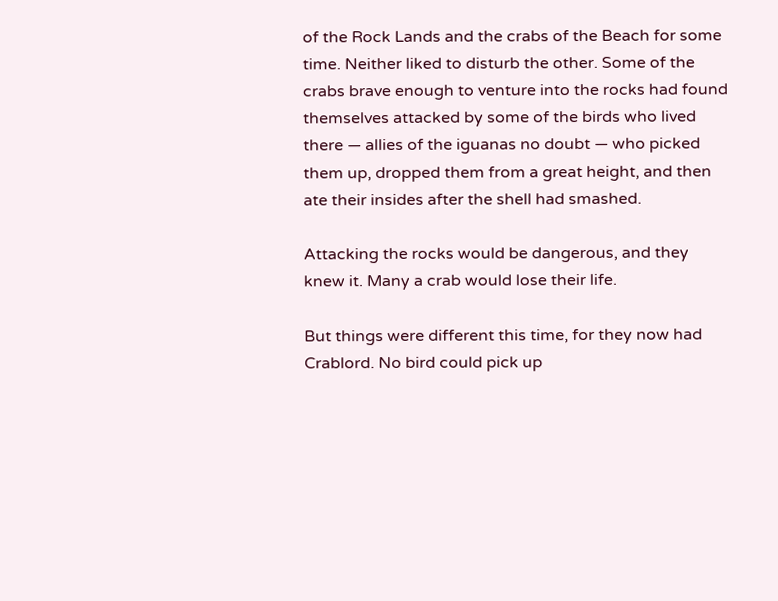of the Rock Lands and the crabs of the Beach for some time. Neither liked to disturb the other. Some of the crabs brave enough to venture into the rocks had found themselves attacked by some of the birds who lived there — allies of the iguanas no doubt — who picked them up, dropped them from a great height, and then ate their insides after the shell had smashed.

Attacking the rocks would be dangerous, and they knew it. Many a crab would lose their life.

But things were different this time, for they now had Crablord. No bird could pick up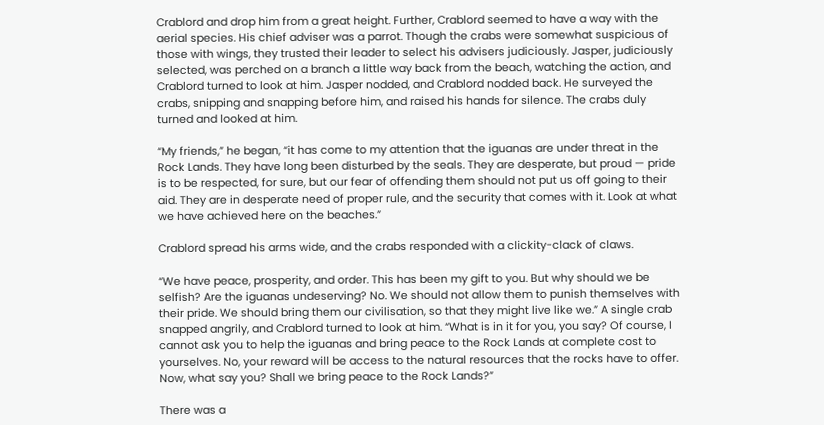Crablord and drop him from a great height. Further, Crablord seemed to have a way with the aerial species. His chief adviser was a parrot. Though the crabs were somewhat suspicious of those with wings, they trusted their leader to select his advisers judiciously. Jasper, judiciously selected, was perched on a branch a little way back from the beach, watching the action, and Crablord turned to look at him. Jasper nodded, and Crablord nodded back. He surveyed the crabs, snipping and snapping before him, and raised his hands for silence. The crabs duly turned and looked at him.

“My friends,” he began, “it has come to my attention that the iguanas are under threat in the Rock Lands. They have long been disturbed by the seals. They are desperate, but proud — pride is to be respected, for sure, but our fear of offending them should not put us off going to their aid. They are in desperate need of proper rule, and the security that comes with it. Look at what we have achieved here on the beaches.”

Crablord spread his arms wide, and the crabs responded with a clickity-clack of claws.

“We have peace, prosperity, and order. This has been my gift to you. But why should we be selfish? Are the iguanas undeserving? No. We should not allow them to punish themselves with their pride. We should bring them our civilisation, so that they might live like we.” A single crab snapped angrily, and Crablord turned to look at him. “What is in it for you, you say? Of course, I cannot ask you to help the iguanas and bring peace to the Rock Lands at complete cost to yourselves. No, your reward will be access to the natural resources that the rocks have to offer. Now, what say you? Shall we bring peace to the Rock Lands?”

There was a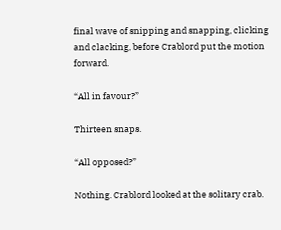final wave of snipping and snapping, clicking and clacking, before Crablord put the motion forward.

“All in favour?”

Thirteen snaps.

“All opposed?”

Nothing. Crablord looked at the solitary crab.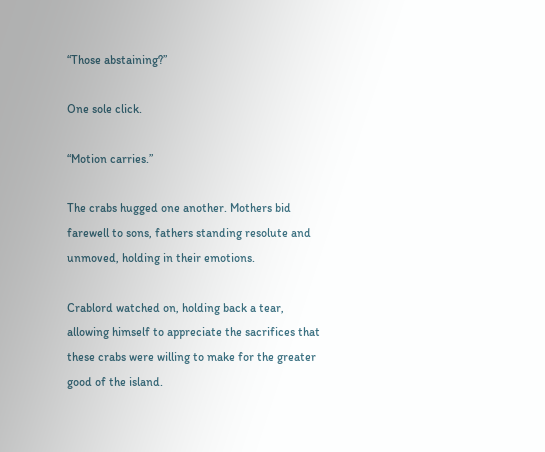“Those abstaining?”

One sole click.

“Motion carries.”

The crabs hugged one another. Mothers bid farewell to sons, fathers standing resolute and unmoved, holding in their emotions.

Crablord watched on, holding back a tear, allowing himself to appreciate the sacrifices that these crabs were willing to make for the greater good of the island.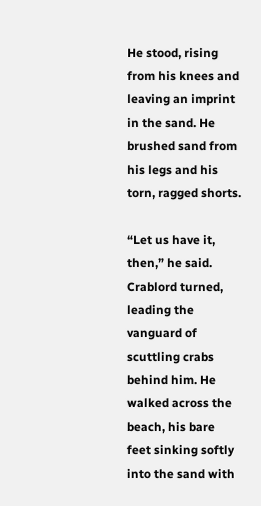He stood, rising from his knees and leaving an imprint in the sand. He brushed sand from his legs and his torn, ragged shorts.

“Let us have it, then,” he said. Crablord turned, leading the vanguard of scuttling crabs behind him. He walked across the beach, his bare feet sinking softly into the sand with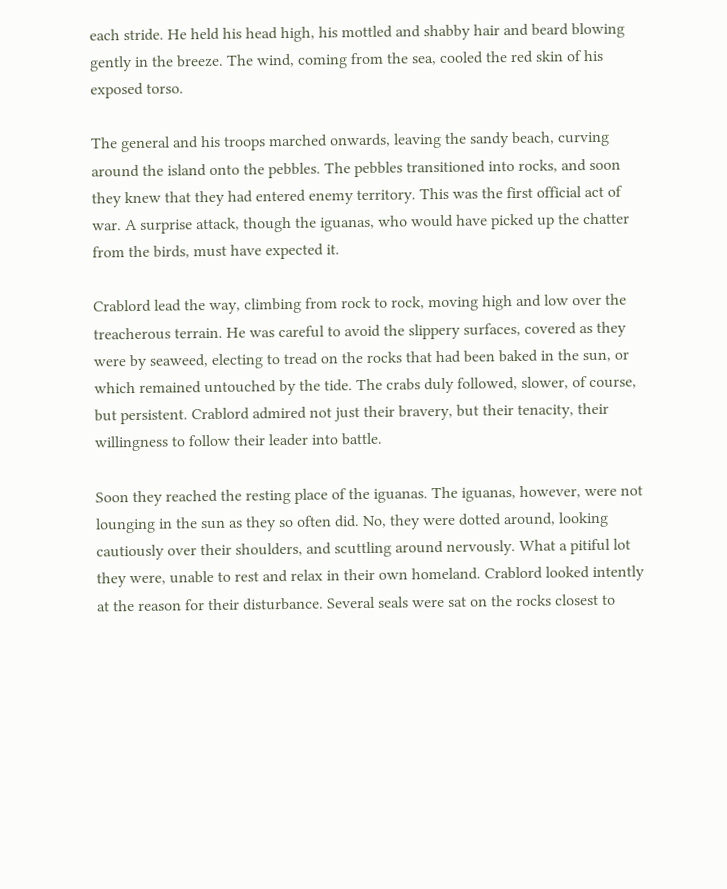each stride. He held his head high, his mottled and shabby hair and beard blowing gently in the breeze. The wind, coming from the sea, cooled the red skin of his exposed torso.

The general and his troops marched onwards, leaving the sandy beach, curving around the island onto the pebbles. The pebbles transitioned into rocks, and soon they knew that they had entered enemy territory. This was the first official act of war. A surprise attack, though the iguanas, who would have picked up the chatter from the birds, must have expected it.

Crablord lead the way, climbing from rock to rock, moving high and low over the treacherous terrain. He was careful to avoid the slippery surfaces, covered as they were by seaweed, electing to tread on the rocks that had been baked in the sun, or which remained untouched by the tide. The crabs duly followed, slower, of course, but persistent. Crablord admired not just their bravery, but their tenacity, their willingness to follow their leader into battle.

Soon they reached the resting place of the iguanas. The iguanas, however, were not lounging in the sun as they so often did. No, they were dotted around, looking cautiously over their shoulders, and scuttling around nervously. What a pitiful lot they were, unable to rest and relax in their own homeland. Crablord looked intently at the reason for their disturbance. Several seals were sat on the rocks closest to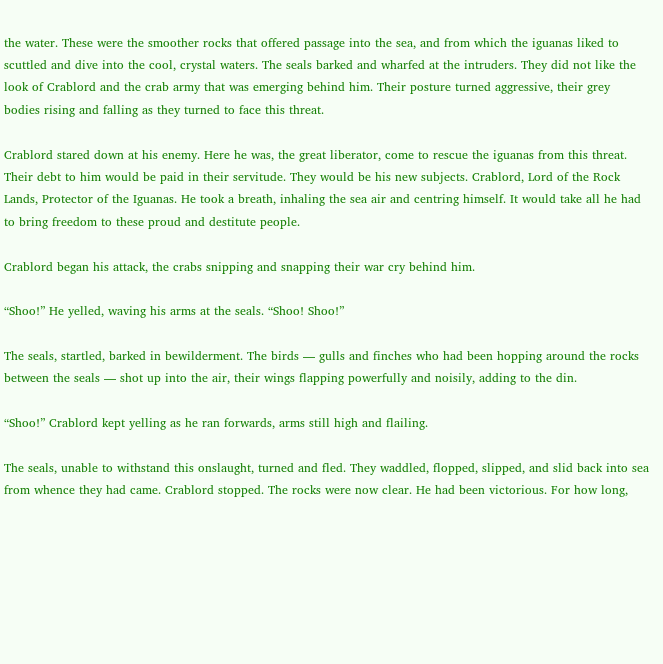the water. These were the smoother rocks that offered passage into the sea, and from which the iguanas liked to scuttled and dive into the cool, crystal waters. The seals barked and wharfed at the intruders. They did not like the look of Crablord and the crab army that was emerging behind him. Their posture turned aggressive, their grey bodies rising and falling as they turned to face this threat.

Crablord stared down at his enemy. Here he was, the great liberator, come to rescue the iguanas from this threat. Their debt to him would be paid in their servitude. They would be his new subjects. Crablord, Lord of the Rock Lands, Protector of the Iguanas. He took a breath, inhaling the sea air and centring himself. It would take all he had to bring freedom to these proud and destitute people.

Crablord began his attack, the crabs snipping and snapping their war cry behind him.

“Shoo!” He yelled, waving his arms at the seals. “Shoo! Shoo!”

The seals, startled, barked in bewilderment. The birds — gulls and finches who had been hopping around the rocks between the seals — shot up into the air, their wings flapping powerfully and noisily, adding to the din.

“Shoo!” Crablord kept yelling as he ran forwards, arms still high and flailing.

The seals, unable to withstand this onslaught, turned and fled. They waddled, flopped, slipped, and slid back into sea from whence they had came. Crablord stopped. The rocks were now clear. He had been victorious. For how long,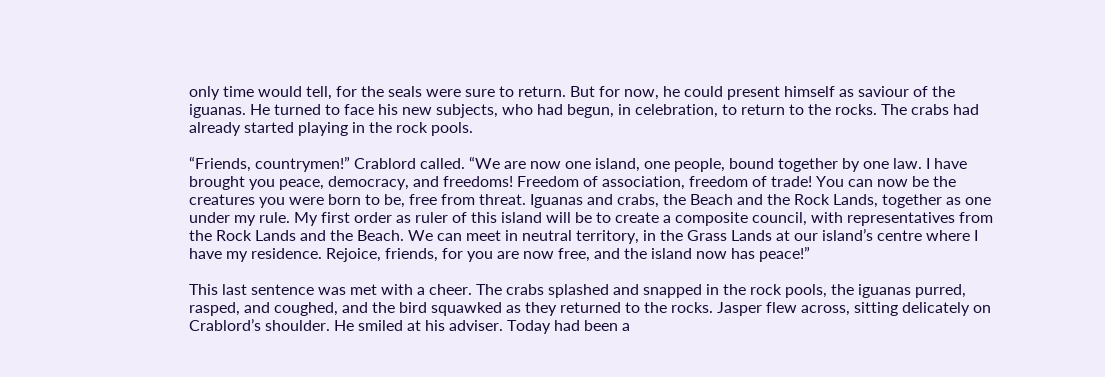only time would tell, for the seals were sure to return. But for now, he could present himself as saviour of the iguanas. He turned to face his new subjects, who had begun, in celebration, to return to the rocks. The crabs had already started playing in the rock pools.

“Friends, countrymen!” Crablord called. “We are now one island, one people, bound together by one law. I have brought you peace, democracy, and freedoms! Freedom of association, freedom of trade! You can now be the creatures you were born to be, free from threat. Iguanas and crabs, the Beach and the Rock Lands, together as one under my rule. My first order as ruler of this island will be to create a composite council, with representatives from the Rock Lands and the Beach. We can meet in neutral territory, in the Grass Lands at our island’s centre where I have my residence. Rejoice, friends, for you are now free, and the island now has peace!”

This last sentence was met with a cheer. The crabs splashed and snapped in the rock pools, the iguanas purred, rasped, and coughed, and the bird squawked as they returned to the rocks. Jasper flew across, sitting delicately on Crablord’s shoulder. He smiled at his adviser. Today had been a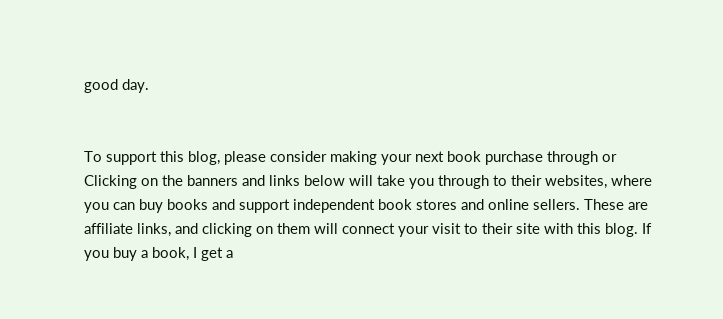good day.


To support this blog, please consider making your next book purchase through or Clicking on the banners and links below will take you through to their websites, where you can buy books and support independent book stores and online sellers. These are affiliate links, and clicking on them will connect your visit to their site with this blog. If you buy a book, I get a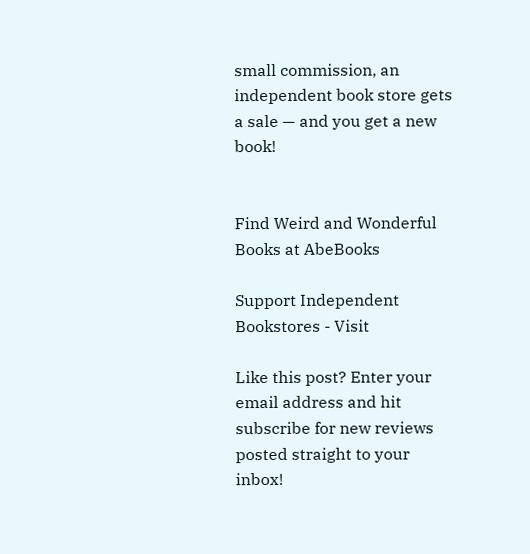small commission, an independent book store gets a sale — and you get a new book!


Find Weird and Wonderful Books at AbeBooks

Support Independent Bookstores - Visit

Like this post? Enter your email address and hit subscribe for new reviews posted straight to your inbox!